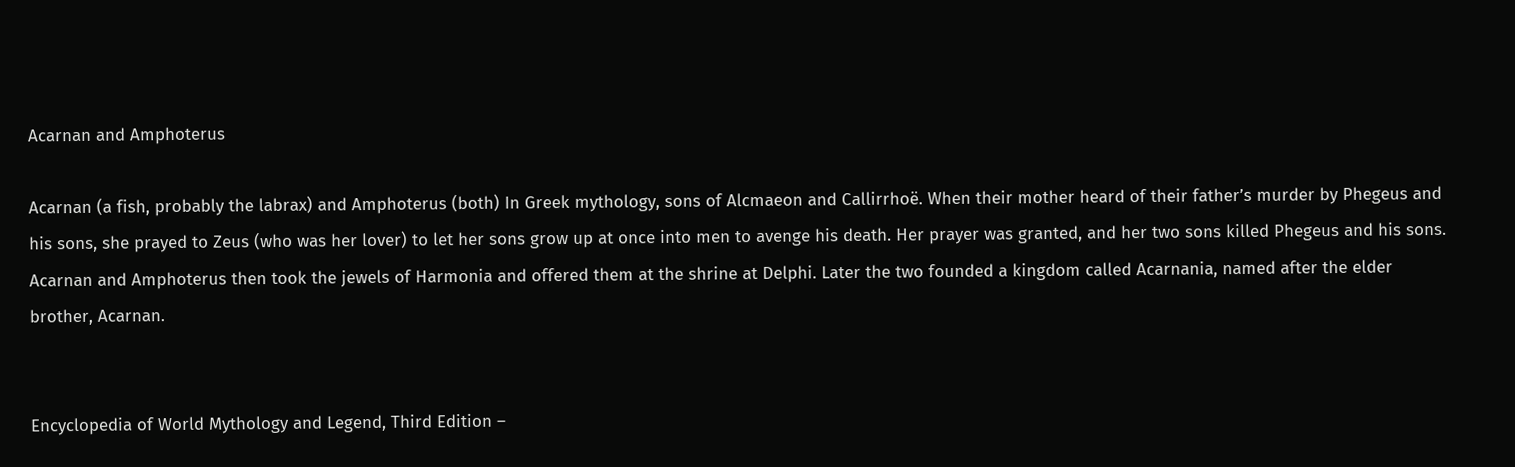Acarnan and Amphoterus

Acarnan (a fish, probably the labrax) and Amphoterus (both) In Greek mythology, sons of Alcmaeon and Callirrhoë. When their mother heard of their father’s murder by Phegeus and his sons, she prayed to Zeus (who was her lover) to let her sons grow up at once into men to avenge his death. Her prayer was granted, and her two sons killed Phegeus and his sons. Acarnan and Amphoterus then took the jewels of Harmonia and offered them at the shrine at Delphi. Later the two founded a kingdom called Acarnania, named after the elder brother, Acarnan.


Encyclopedia of World Mythology and Legend, Third Edition –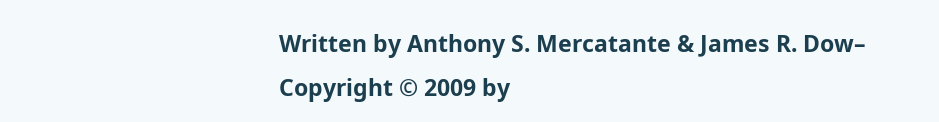Written by Anthony S. Mercatante & James R. Dow– Copyright © 2009 by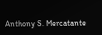Anthony S. Mercatante